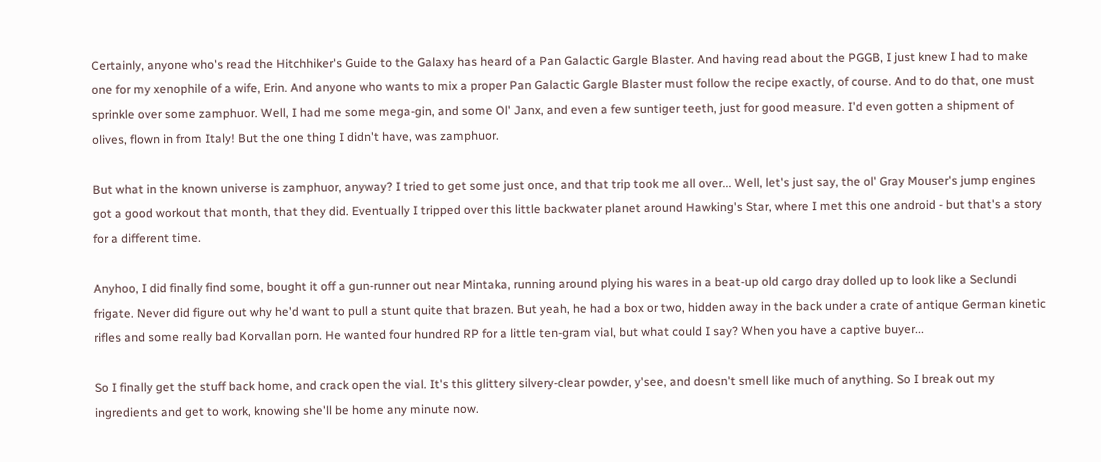Certainly, anyone who's read the Hitchhiker's Guide to the Galaxy has heard of a Pan Galactic Gargle Blaster. And having read about the PGGB, I just knew I had to make one for my xenophile of a wife, Erin. And anyone who wants to mix a proper Pan Galactic Gargle Blaster must follow the recipe exactly, of course. And to do that, one must sprinkle over some zamphuor. Well, I had me some mega-gin, and some Ol' Janx, and even a few suntiger teeth, just for good measure. I'd even gotten a shipment of olives, flown in from Italy! But the one thing I didn't have, was zamphuor.

But what in the known universe is zamphuor, anyway? I tried to get some just once, and that trip took me all over... Well, let's just say, the ol' Gray Mouser's jump engines got a good workout that month, that they did. Eventually I tripped over this little backwater planet around Hawking's Star, where I met this one android - but that's a story for a different time.

Anyhoo, I did finally find some, bought it off a gun-runner out near Mintaka, running around plying his wares in a beat-up old cargo dray dolled up to look like a Seclundi frigate. Never did figure out why he'd want to pull a stunt quite that brazen. But yeah, he had a box or two, hidden away in the back under a crate of antique German kinetic rifles and some really bad Korvallan porn. He wanted four hundred RP for a little ten-gram vial, but what could I say? When you have a captive buyer...

So I finally get the stuff back home, and crack open the vial. It's this glittery silvery-clear powder, y'see, and doesn't smell like much of anything. So I break out my ingredients and get to work, knowing she'll be home any minute now.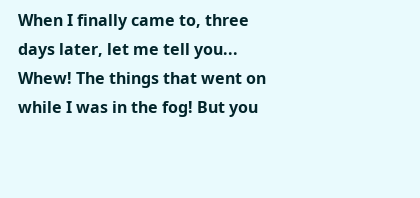When I finally came to, three days later, let me tell you... Whew! The things that went on while I was in the fog! But you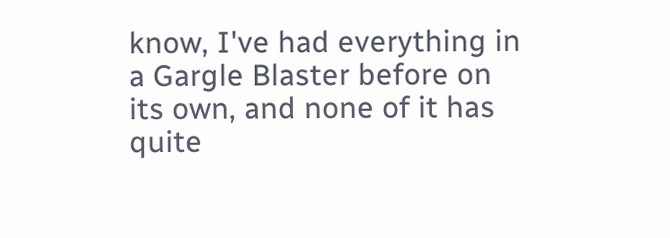know, I've had everything in a Gargle Blaster before on its own, and none of it has quite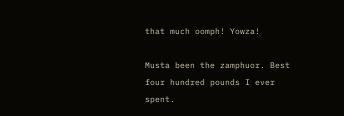that much oomph! Yowza!

Musta been the zamphuor. Best four hundred pounds I ever spent.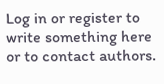Log in or register to write something here or to contact authors.